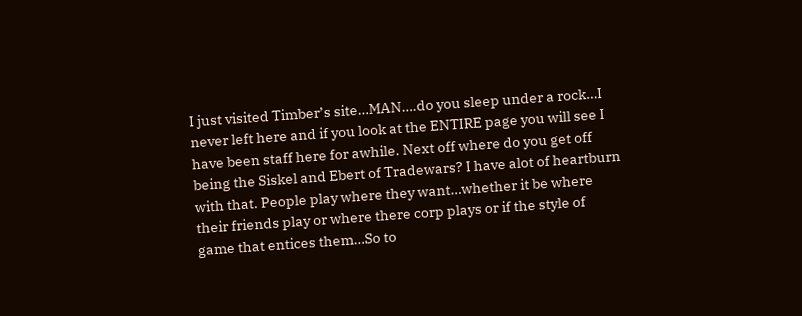I just visited Timber’s site…MAN….do you sleep under a rock…I never left here and if you look at the ENTIRE page you will see I have been staff here for awhile. Next off where do you get off being the Siskel and Ebert of Tradewars? I have alot of heartburn with that. People play where they want…whether it be where their friends play or where there corp plays or if the style of game that entices them…So to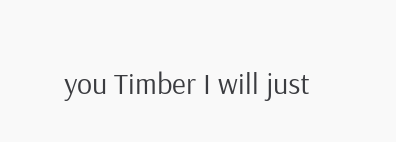you Timber I will just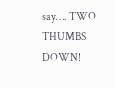say…. TWO THUMBS DOWN!